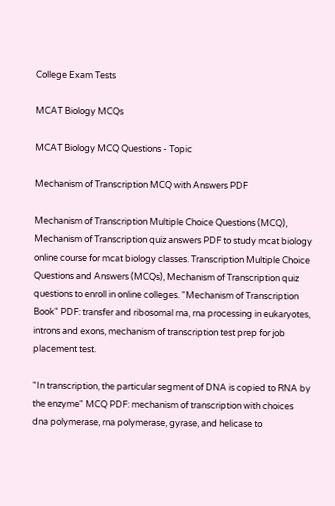College Exam Tests

MCAT Biology MCQs

MCAT Biology MCQ Questions - Topic

Mechanism of Transcription MCQ with Answers PDF

Mechanism of Transcription Multiple Choice Questions (MCQ), Mechanism of Transcription quiz answers PDF to study mcat biology online course for mcat biology classes. Transcription Multiple Choice Questions and Answers (MCQs), Mechanism of Transcription quiz questions to enroll in online colleges. "Mechanism of Transcription Book" PDF: transfer and ribosomal rna, rna processing in eukaryotes, introns and exons, mechanism of transcription test prep for job placement test.

"In transcription, the particular segment of DNA is copied to RNA by the enzyme" MCQ PDF: mechanism of transcription with choices dna polymerase, rna polymerase, gyrase, and helicase to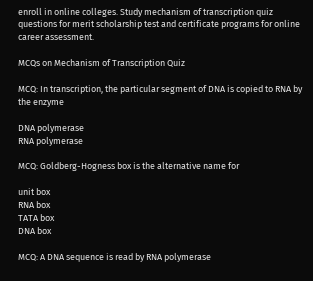enroll in online colleges. Study mechanism of transcription quiz questions for merit scholarship test and certificate programs for online career assessment.

MCQs on Mechanism of Transcription Quiz

MCQ: In transcription, the particular segment of DNA is copied to RNA by the enzyme

DNA polymerase
RNA polymerase

MCQ: Goldberg-Hogness box is the alternative name for

unit box
RNA box
TATA box
DNA box

MCQ: A DNA sequence is read by RNA polymerase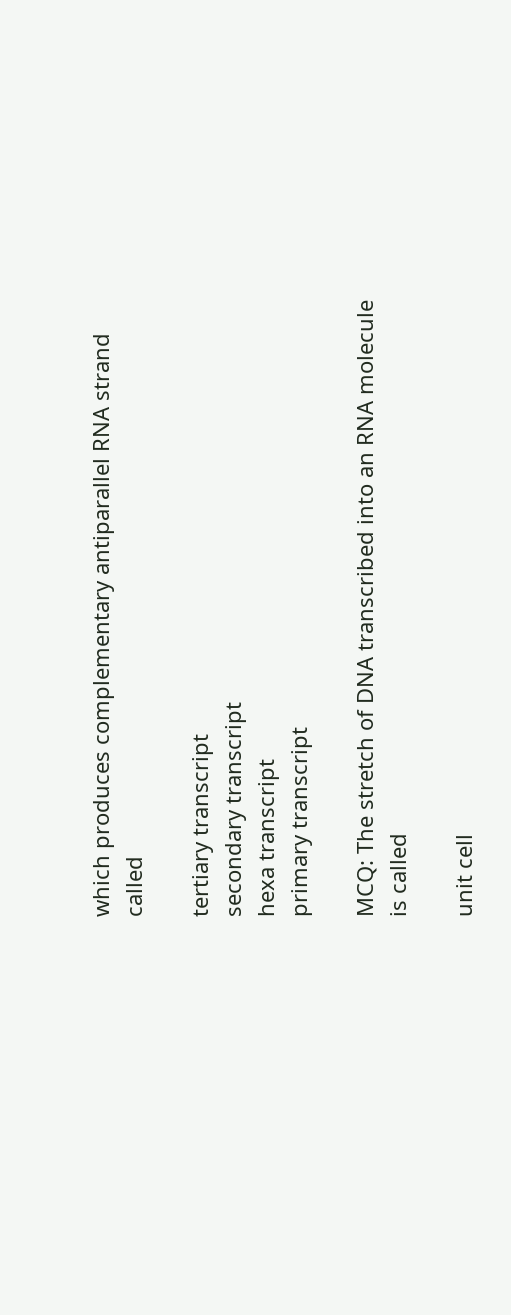which produces complementary antiparallel RNA strand called

tertiary transcript
secondary transcript
hexa transcript
primary transcript

MCQ: The stretch of DNA transcribed into an RNA molecule is called

unit cell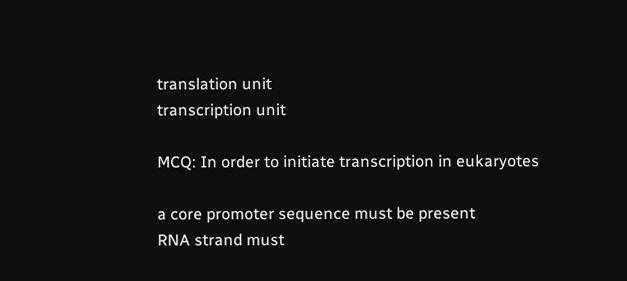translation unit
transcription unit

MCQ: In order to initiate transcription in eukaryotes

a core promoter sequence must be present
RNA strand must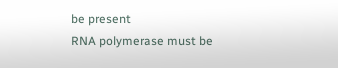be present
RNA polymerase must be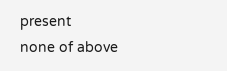present
none of above